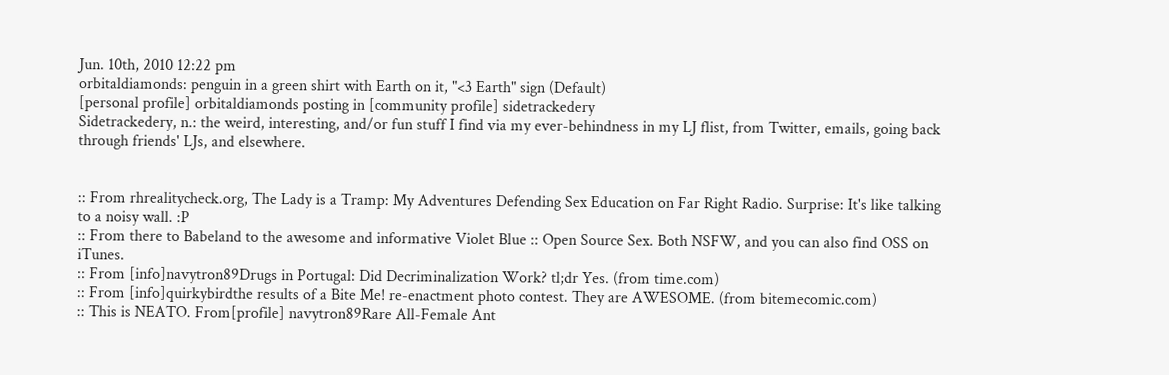Jun. 10th, 2010 12:22 pm
orbitaldiamonds: penguin in a green shirt with Earth on it, "<3 Earth" sign (Default)
[personal profile] orbitaldiamonds posting in [community profile] sidetrackedery
Sidetrackedery, n.: the weird, interesting, and/or fun stuff I find via my ever-behindness in my LJ flist, from Twitter, emails, going back through friends' LJs, and elsewhere.


:: From rhrealitycheck.org, The Lady is a Tramp: My Adventures Defending Sex Education on Far Right Radio. Surprise: It's like talking to a noisy wall. :P
:: From there to Babeland to the awesome and informative Violet Blue :: Open Source Sex. Both NSFW, and you can also find OSS on iTunes.
:: From [info]navytron89Drugs in Portugal: Did Decriminalization Work? tl;dr Yes. (from time.com)
:: From [info]quirkybirdthe results of a Bite Me! re-enactment photo contest. They are AWESOME. (from bitemecomic.com)
:: This is NEATO. From[profile] navytron89Rare All-Female Ant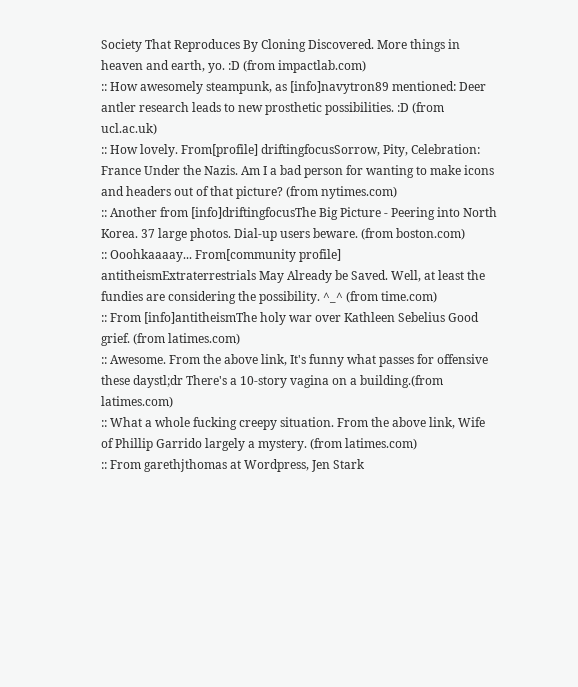Society That Reproduces By Cloning Discovered. More things in heaven and earth, yo. :D (from impactlab.com)
:: How awesomely steampunk, as [info]navytron89 mentioned: Deer antler research leads to new prosthetic possibilities. :D (from ucl.ac.uk)
:: How lovely. From[profile] driftingfocusSorrow, Pity, Celebration: France Under the Nazis. Am I a bad person for wanting to make icons and headers out of that picture? (from nytimes.com)
:: Another from [info]driftingfocusThe Big Picture - Peering into North Korea. 37 large photos. Dial-up users beware. (from boston.com)
:: Ooohkaaaay... From[community profile] antitheismExtraterrestrials May Already be Saved. Well, at least the fundies are considering the possibility. ^_^ (from time.com)
:: From [info]antitheismThe holy war over Kathleen Sebelius Good grief. (from latimes.com)
:: Awesome. From the above link, It's funny what passes for offensive these daystl;dr There's a 10-story vagina on a building.(from latimes.com)
:: What a whole fucking creepy situation. From the above link, Wife of Phillip Garrido largely a mystery. (from latimes.com)
:: From garethjthomas at Wordpress, Jen Stark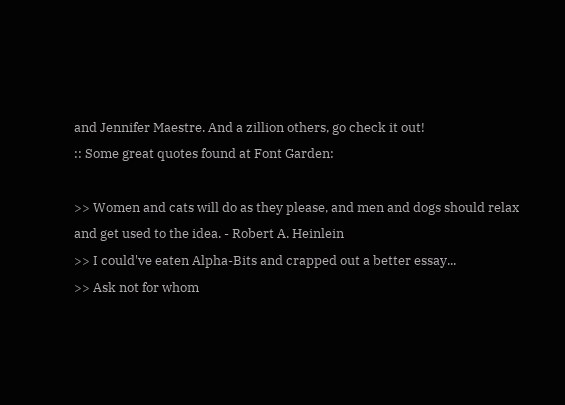and Jennifer Maestre. And a zillion others, go check it out!
:: Some great quotes found at Font Garden:

>> Women and cats will do as they please, and men and dogs should relax and get used to the idea. - Robert A. Heinlein
>> I could've eaten Alpha-Bits and crapped out a better essay...
>> Ask not for whom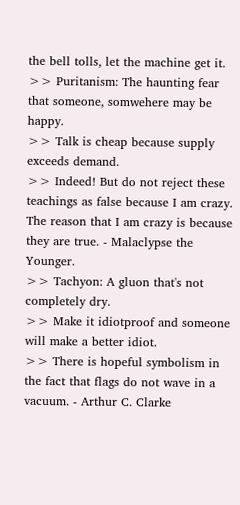the bell tolls, let the machine get it.
>> Puritanism: The haunting fear that someone, somwehere may be happy.
>> Talk is cheap because supply exceeds demand.
>> Indeed! But do not reject these teachings as false because I am crazy. The reason that I am crazy is because they are true. - Malaclypse the Younger.
>> Tachyon: A gluon that's not completely dry.
>> Make it idiotproof and someone will make a better idiot.
>> There is hopeful symbolism in the fact that flags do not wave in a vacuum. - Arthur C. Clarke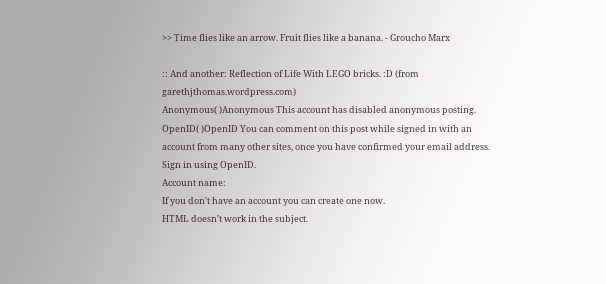>> Time flies like an arrow. Fruit flies like a banana. - Groucho Marx

:: And another: Reflection of Life With LEGO bricks. :D (from garethjthomas.wordpress.com)
Anonymous( )Anonymous This account has disabled anonymous posting.
OpenID( )OpenID You can comment on this post while signed in with an account from many other sites, once you have confirmed your email address. Sign in using OpenID.
Account name:
If you don't have an account you can create one now.
HTML doesn't work in the subject.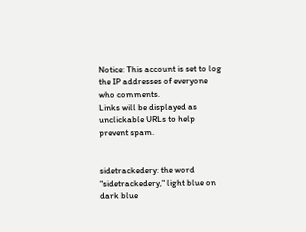Notice: This account is set to log the IP addresses of everyone who comments.
Links will be displayed as unclickable URLs to help prevent spam.


sidetrackedery: the word "sidetrackedery," light blue on dark blue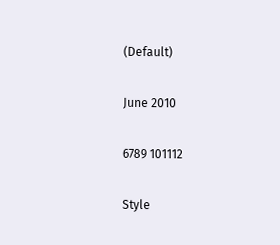(Default)

June 2010

6789 101112

Style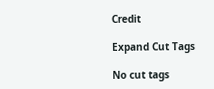Credit

Expand Cut Tags

No cut tags